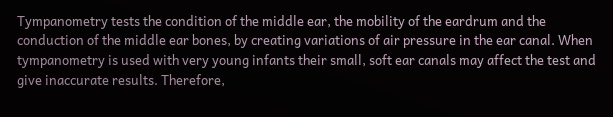Tympanometry tests the condition of the middle ear, the mobility of the eardrum and the conduction of the middle ear bones, by creating variations of air pressure in the ear canal. When tympanometry is used with very young infants their small, soft ear canals may affect the test and give inaccurate results. Therefore,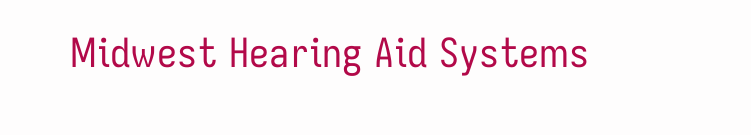Midwest Hearing Aid Systems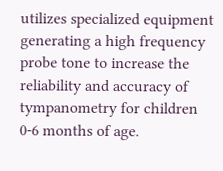utilizes specialized equipment generating a high frequency probe tone to increase the reliability and accuracy of tympanometry for children 0-6 months of age.